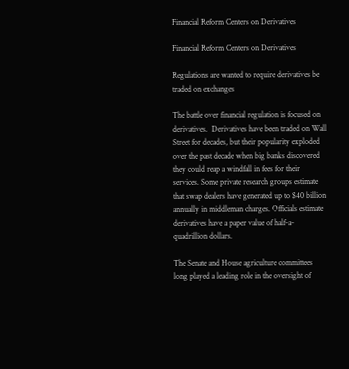Financial Reform Centers on Derivatives

Financial Reform Centers on Derivatives

Regulations are wanted to require derivatives be traded on exchanges

The battle over financial regulation is focused on derivatives.  Derivatives have been traded on Wall Street for decades, but their popularity exploded over the past decade when big banks discovered they could reap a windfall in fees for their services. Some private research groups estimate that swap dealers have generated up to $40 billion annually in middleman charges. Officials estimate derivatives have a paper value of half-a-quadrillion dollars.

The Senate and House agriculture committees long played a leading role in the oversight of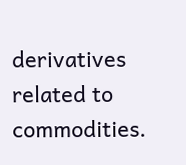derivatives related to commodities.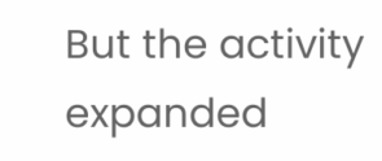But the activity expanded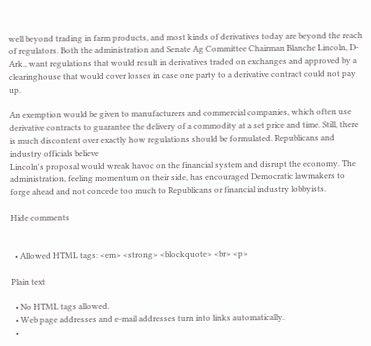well beyond trading in farm products, and most kinds of derivatives today are beyond the reach of regulators. Both the administration and Senate Ag Committee Chairman Blanche Lincoln, D-Ark., want regulations that would result in derivatives traded on exchanges and approved by a clearinghouse that would cover losses in case one party to a derivative contract could not pay up.

An exemption would be given to manufacturers and commercial companies, which often use derivative contracts to guarantee the delivery of a commodity at a set price and time. Still, there is much discontent over exactly how regulations should be formulated. Republicans and industry officials believe
Lincoln's proposal would wreak havoc on the financial system and disrupt the economy. The administration, feeling momentum on their side, has encouraged Democratic lawmakers to forge ahead and not concede too much to Republicans or financial industry lobbyists.

Hide comments


  • Allowed HTML tags: <em> <strong> <blockquote> <br> <p>

Plain text

  • No HTML tags allowed.
  • Web page addresses and e-mail addresses turn into links automatically.
  •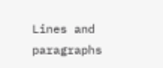Lines and paragraphs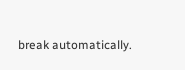break automatically.